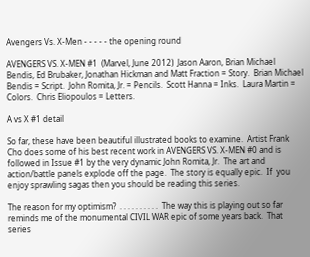Avengers Vs. X-Men - - - - - the opening round

AVENGERS VS. X-MEN #1  (Marvel, June 2012)  Jason Aaron, Brian Michael Bendis, Ed Brubaker, Jonathan Hickman and Matt Fraction = Story.  Brian Michael Bendis = Script.  John Romita, Jr. = Pencils.  Scott Hanna = Inks.  Laura Martin = Colors.  Chris Eliopoulos = Letters.

A vs X #1 detail

So far, these have been beautiful illustrated books to examine.  Artist Frank Cho does some of his best recent work in AVENGERS VS. X-MEN #0 and is followed in Issue #1 by the very dynamic John Romita, Jr.  The art and action/battle panels explode off the page.  The story is equally epic.  If  you enjoy sprawling sagas then you should be reading this series.

The reason for my optimism?  . . . . . . . . . .  The way this is playing out so far reminds me of the monumental CIVIL WAR epic of some years back.  That series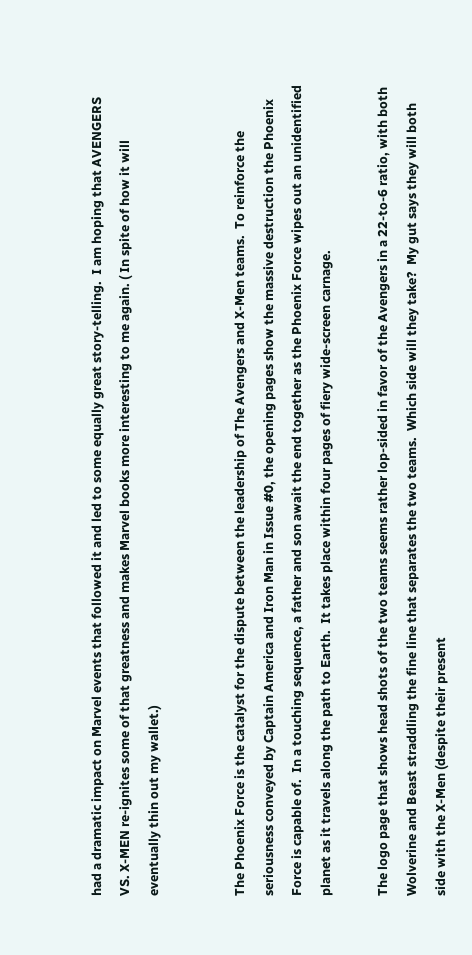had a dramatic impact on Marvel events that followed it and led to some equally great story-telling.  I am hoping that AVENGERS VS. X-MEN re-ignites some of that greatness and makes Marvel books more interesting to me again. ( In spite of how it will eventually thin out my wallet.)


The Phoenix Force is the catalyst for the dispute between the leadership of The Avengers and X-Men teams.  To reinforce the seriousness conveyed by Captain America and Iron Man in Issue #0, the opening pages show the massive destruction the Phoenix Force is capable of.  In a touching sequence, a father and son await the end together as the Phoenix Force wipes out an unidentified planet as it travels along the path to Earth.  It takes place within four pages of fiery wide-screen carnage.

The logo page that shows head shots of the two teams seems rather lop-sided in favor of the Avengers in a 22-to-6 ratio, with both Wolverine and Beast straddling the fine line that separates the two teams.  Which side will they take?  My gut says they will both side with the X-Men (despite their present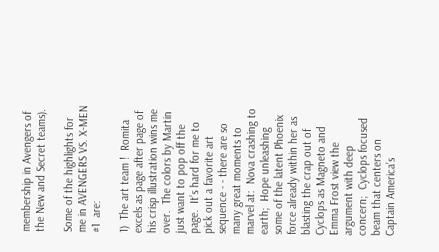membership in Avengers of the New and Secret teams).

Some of the highlights for me in AVENGERS VS. X-MEN #1  are:

1)  The art team !  Romita excels as page after page of his crisp illustration wins me over.  The colors by Martin just want to pop off the page.  It’s hard for me to pick out a favorite art sequence - - there are so many great moments to marvel at:  Nova crashing to earth;  Hope unleashing some of the latent Phoenix force already within her as blasting the crap out of Cyclops as Magneto and Emma Frost view the argument with deep concern;  Cyclops focused beam that centers on Captain America’s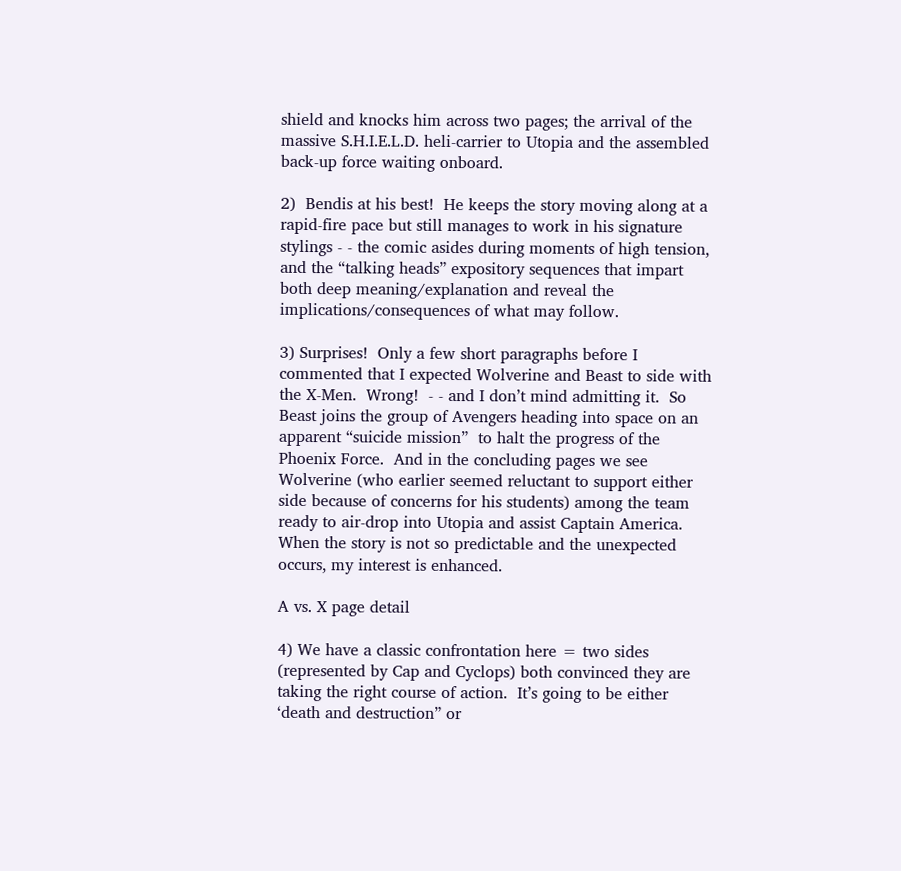shield and knocks him across two pages; the arrival of the massive S.H.I.E.L.D. heli-carrier to Utopia and the assembled back-up force waiting onboard.

2)  Bendis at his best!  He keeps the story moving along at a rapid-fire pace but still manages to work in his signature stylings - - the comic asides during moments of high tension, and the “talking heads” expository sequences that impart both deep meaning/explanation and reveal the implications/consequences of what may follow.

3) Surprises!  Only a few short paragraphs before I commented that I expected Wolverine and Beast to side with the X-Men.  Wrong!  - - and I don’t mind admitting it.  So Beast joins the group of Avengers heading into space on an apparent “suicide mission”  to halt the progress of the Phoenix Force.  And in the concluding pages we see Wolverine (who earlier seemed reluctant to support either side because of concerns for his students) among the team ready to air-drop into Utopia and assist Captain America.   When the story is not so predictable and the unexpected occurs, my interest is enhanced.

A vs. X page detail

4) We have a classic confrontation here = two sides (represented by Cap and Cyclops) both convinced they are taking the right course of action.  It’s going to be either ‘death and destruction” or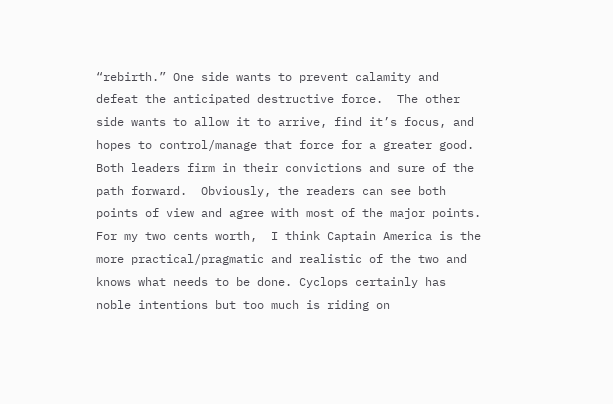“rebirth.” One side wants to prevent calamity and defeat the anticipated destructive force.  The other side wants to allow it to arrive, find it’s focus, and hopes to control/manage that force for a greater good.  Both leaders firm in their convictions and sure of the path forward.  Obviously, the readers can see both points of view and agree with most of the major points.  For my two cents worth,  I think Captain America is the more practical/pragmatic and realistic of the two and knows what needs to be done. Cyclops certainly has noble intentions but too much is riding on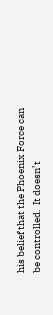his belief that the Phoenix Force can be controlled.  It doesn’t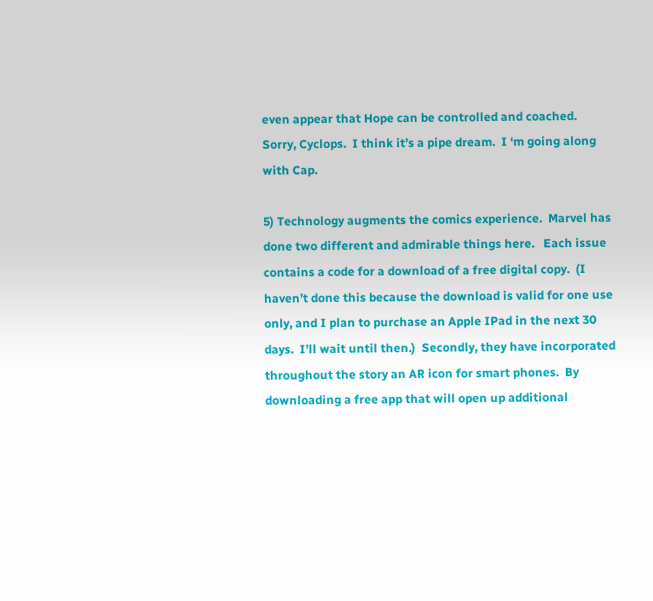even appear that Hope can be controlled and coached.  Sorry, Cyclops.  I think it’s a pipe dream.  I ‘m going along with Cap.

5) Technology augments the comics experience.  Marvel has done two different and admirable things here.   Each issue contains a code for a download of a free digital copy.  (I haven’t done this because the download is valid for one use only, and I plan to purchase an Apple IPad in the next 30 days.  I’ll wait until then.)  Secondly, they have incorporated throughout the story an AR icon for smart phones.  By downloading a free app that will open up additional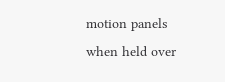motion panels when held over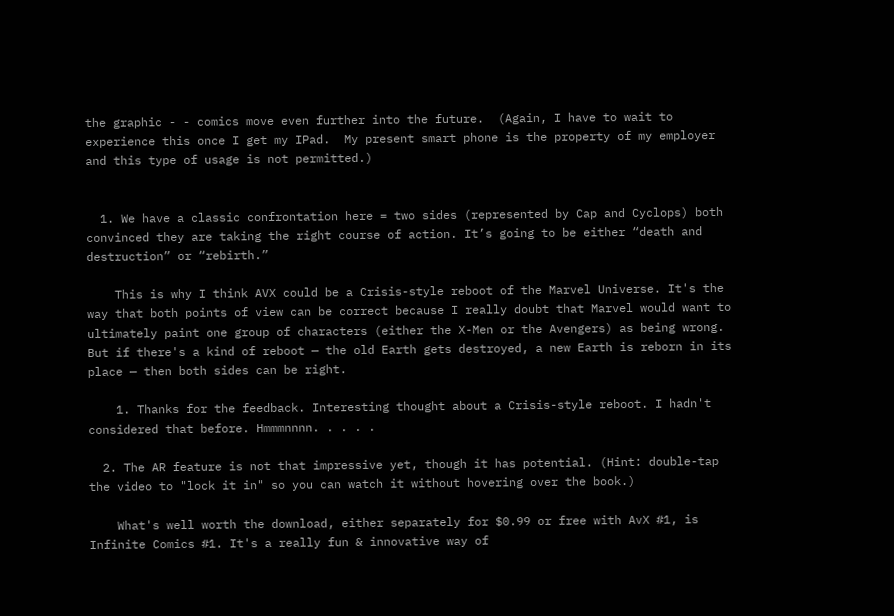the graphic - - comics move even further into the future.  (Again, I have to wait to experience this once I get my IPad.  My present smart phone is the property of my employer and this type of usage is not permitted.)


  1. We have a classic confrontation here = two sides (represented by Cap and Cyclops) both convinced they are taking the right course of action. It’s going to be either “death and destruction” or “rebirth.”

    This is why I think AVX could be a Crisis-style reboot of the Marvel Universe. It's the way that both points of view can be correct because I really doubt that Marvel would want to ultimately paint one group of characters (either the X-Men or the Avengers) as being wrong. But if there's a kind of reboot — the old Earth gets destroyed, a new Earth is reborn in its place — then both sides can be right.

    1. Thanks for the feedback. Interesting thought about a Crisis-style reboot. I hadn't considered that before. Hmmmnnnn. . . . .

  2. The AR feature is not that impressive yet, though it has potential. (Hint: double-tap the video to "lock it in" so you can watch it without hovering over the book.)

    What's well worth the download, either separately for $0.99 or free with AvX #1, is Infinite Comics #1. It's a really fun & innovative way of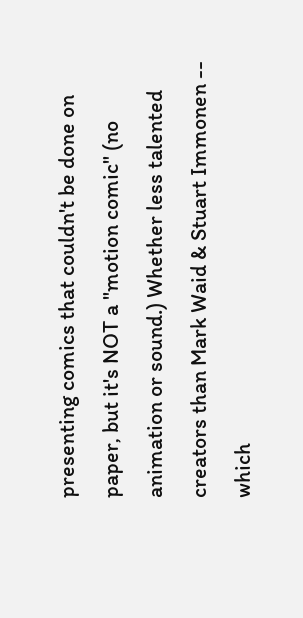presenting comics that couldn't be done on paper, but it's NOT a "motion comic" (no animation or sound.) Whether less talented creators than Mark Waid & Stuart Immonen -- which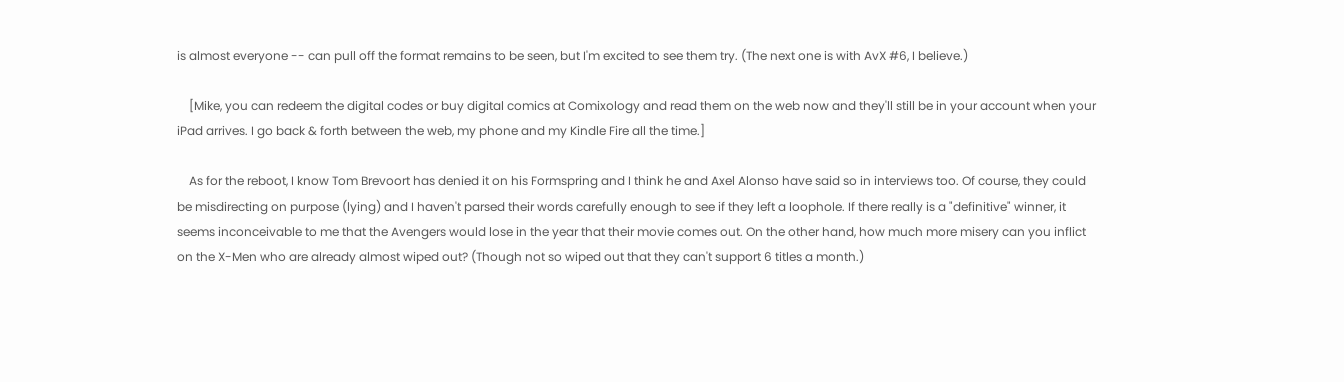is almost everyone -- can pull off the format remains to be seen, but I'm excited to see them try. (The next one is with AvX #6, I believe.)

    [Mike, you can redeem the digital codes or buy digital comics at Comixology and read them on the web now and they'll still be in your account when your iPad arrives. I go back & forth between the web, my phone and my Kindle Fire all the time.]

    As for the reboot, I know Tom Brevoort has denied it on his Formspring and I think he and Axel Alonso have said so in interviews too. Of course, they could be misdirecting on purpose (lying) and I haven't parsed their words carefully enough to see if they left a loophole. If there really is a "definitive" winner, it seems inconceivable to me that the Avengers would lose in the year that their movie comes out. On the other hand, how much more misery can you inflict on the X-Men who are already almost wiped out? (Though not so wiped out that they can't support 6 titles a month.)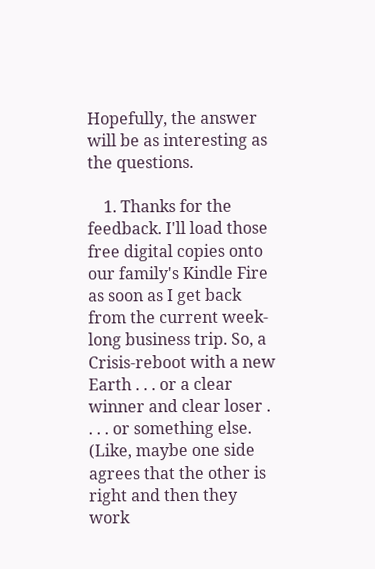Hopefully, the answer will be as interesting as the questions.

    1. Thanks for the feedback. I'll load those free digital copies onto our family's Kindle Fire as soon as I get back from the current week-long business trip. So, a Crisis-reboot with a new Earth . . . or a clear winner and clear loser . . . . or something else. (Like, maybe one side agrees that the other is right and then they work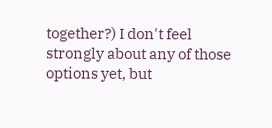together?) I don't feel strongly about any of those options yet, but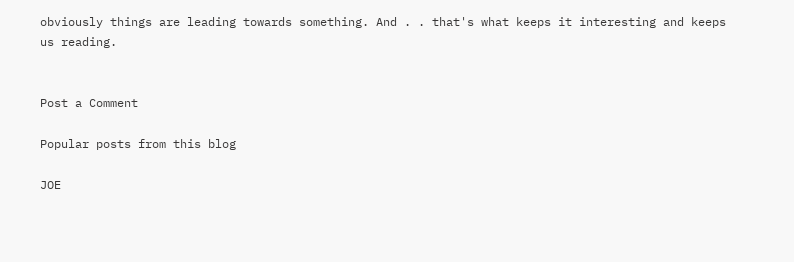obviously things are leading towards something. And . . that's what keeps it interesting and keeps us reading.


Post a Comment

Popular posts from this blog

JOE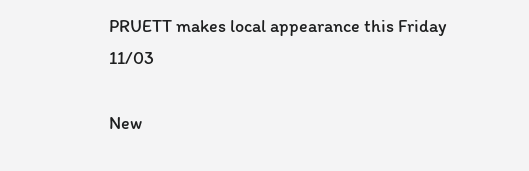PRUETT makes local appearance this Friday 11/03

New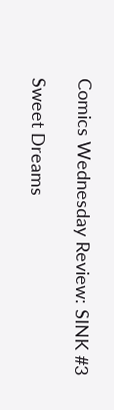Comics Wednesday Review: SINK #3

Sweet Dreams